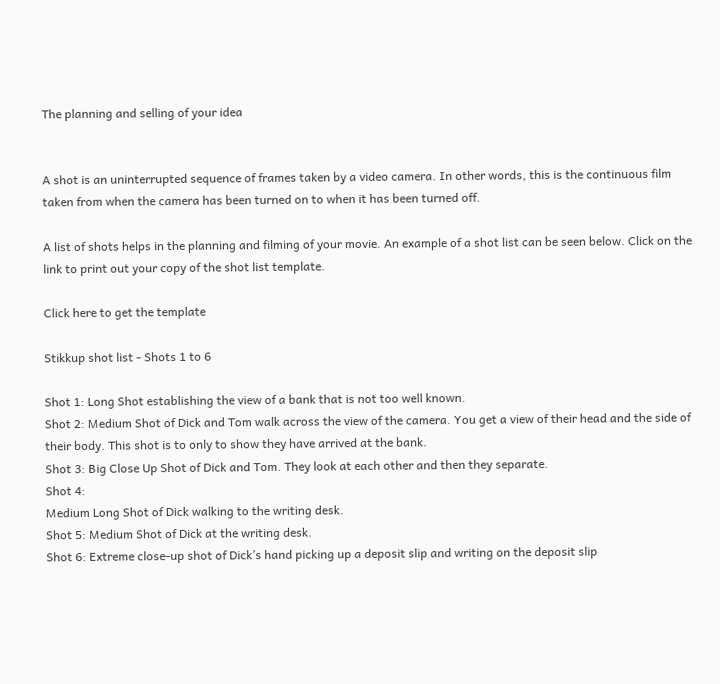The planning and selling of your idea


A shot is an uninterrupted sequence of frames taken by a video camera. In other words, this is the continuous film taken from when the camera has been turned on to when it has been turned off.

A list of shots helps in the planning and filming of your movie. An example of a shot list can be seen below. Click on the link to print out your copy of the shot list template.

Click here to get the template

Stikkup shot list - Shots 1 to 6

Shot 1: Long Shot establishing the view of a bank that is not too well known.
Shot 2: Medium Shot of Dick and Tom walk across the view of the camera. You get a view of their head and the side of their body. This shot is to only to show they have arrived at the bank.
Shot 3: Big Close Up Shot of Dick and Tom. They look at each other and then they separate.
Shot 4:
Medium Long Shot of Dick walking to the writing desk.
Shot 5: Medium Shot of Dick at the writing desk.
Shot 6: Extreme close-up shot of Dick’s hand picking up a deposit slip and writing on the deposit slip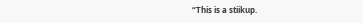“This is a stiikup.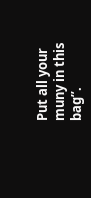Put all your muny in this bag”.